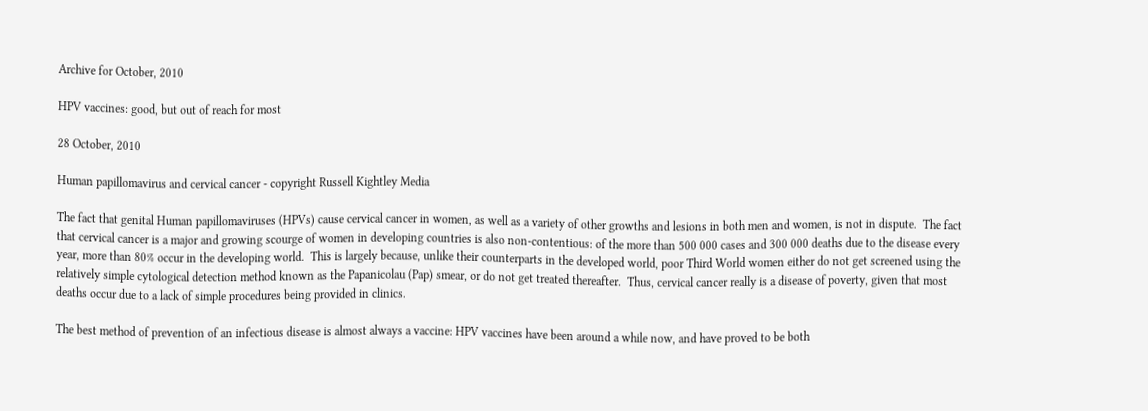Archive for October, 2010

HPV vaccines: good, but out of reach for most

28 October, 2010

Human papillomavirus and cervical cancer - copyright Russell Kightley Media

The fact that genital Human papillomaviruses (HPVs) cause cervical cancer in women, as well as a variety of other growths and lesions in both men and women, is not in dispute.  The fact that cervical cancer is a major and growing scourge of women in developing countries is also non-contentious: of the more than 500 000 cases and 300 000 deaths due to the disease every year, more than 80% occur in the developing world.  This is largely because, unlike their counterparts in the developed world, poor Third World women either do not get screened using the relatively simple cytological detection method known as the Papanicolau (Pap) smear, or do not get treated thereafter.  Thus, cervical cancer really is a disease of poverty, given that most deaths occur due to a lack of simple procedures being provided in clinics.

The best method of prevention of an infectious disease is almost always a vaccine: HPV vaccines have been around a while now, and have proved to be both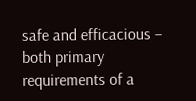safe and efficacious – both primary requirements of a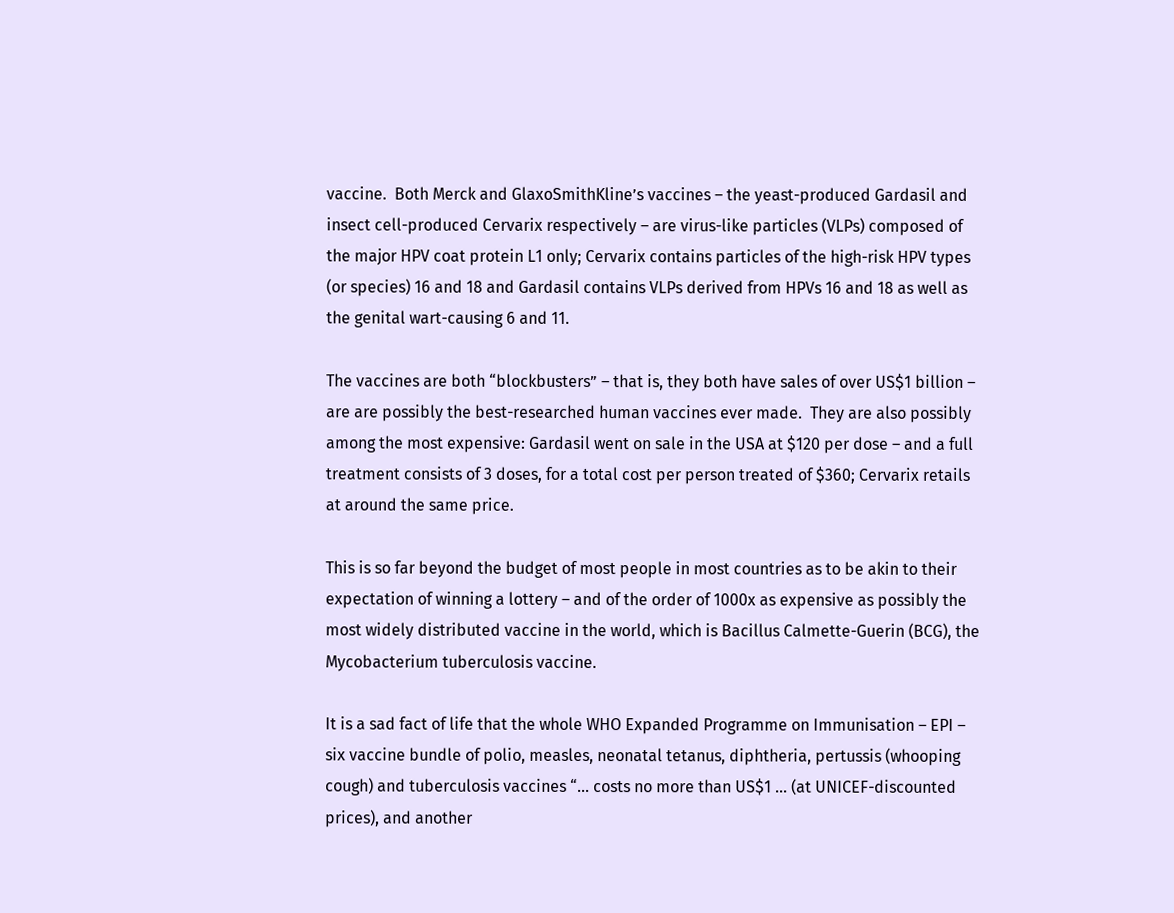vaccine.  Both Merck and GlaxoSmithKline’s vaccines – the yeast-produced Gardasil and insect cell-produced Cervarix respectively – are virus-like particles (VLPs) composed of the major HPV coat protein L1 only; Cervarix contains particles of the high-risk HPV types (or species) 16 and 18 and Gardasil contains VLPs derived from HPVs 16 and 18 as well as the genital wart-causing 6 and 11.

The vaccines are both “blockbusters” – that is, they both have sales of over US$1 billion – are are possibly the best-researched human vaccines ever made.  They are also possibly among the most expensive: Gardasil went on sale in the USA at $120 per dose – and a full treatment consists of 3 doses, for a total cost per person treated of $360; Cervarix retails at around the same price.

This is so far beyond the budget of most people in most countries as to be akin to their expectation of winning a lottery – and of the order of 1000x as expensive as possibly the most widely distributed vaccine in the world, which is Bacillus Calmette-Guerin (BCG), the Mycobacterium tuberculosis vaccine.

It is a sad fact of life that the whole WHO Expanded Programme on Immunisation – EPI – six vaccine bundle of polio, measles, neonatal tetanus, diphtheria, pertussis (whooping cough) and tuberculosis vaccines “… costs no more than US$1 … (at UNICEF-discounted prices), and another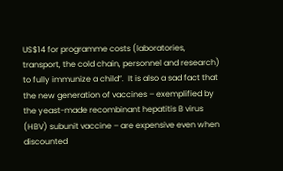US$14 for programme costs (laboratories, transport, the cold chain, personnel and research) to fully immunize a child”.  It is also a sad fact that the new generation of vaccines – exemplified by the yeast-made recombinant hepatitis B virus (HBV) subunit vaccine – are expensive even when discounted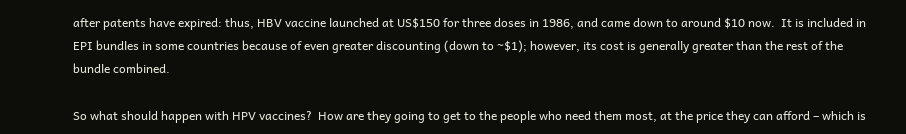after patents have expired: thus, HBV vaccine launched at US$150 for three doses in 1986, and came down to around $10 now.  It is included in EPI bundles in some countries because of even greater discounting (down to ~$1); however, its cost is generally greater than the rest of the bundle combined.

So what should happen with HPV vaccines?  How are they going to get to the people who need them most, at the price they can afford – which is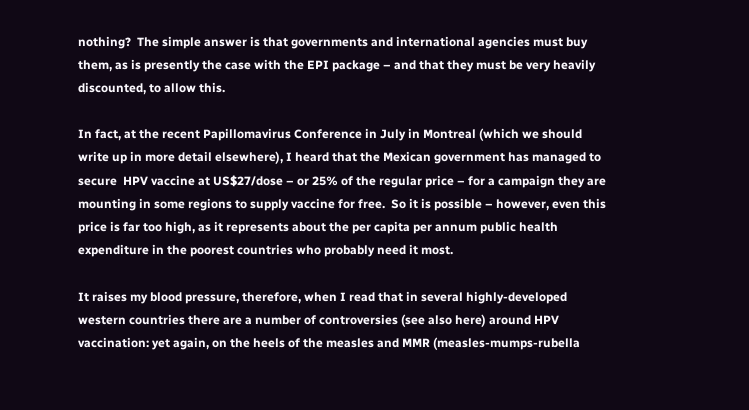nothing?  The simple answer is that governments and international agencies must buy them, as is presently the case with the EPI package – and that they must be very heavily discounted, to allow this.

In fact, at the recent Papillomavirus Conference in July in Montreal (which we should write up in more detail elsewhere), I heard that the Mexican government has managed to secure  HPV vaccine at US$27/dose – or 25% of the regular price – for a campaign they are mounting in some regions to supply vaccine for free.  So it is possible – however, even this price is far too high, as it represents about the per capita per annum public health expenditure in the poorest countries who probably need it most.

It raises my blood pressure, therefore, when I read that in several highly-developed western countries there are a number of controversies (see also here) around HPV vaccination: yet again, on the heels of the measles and MMR (measles-mumps-rubella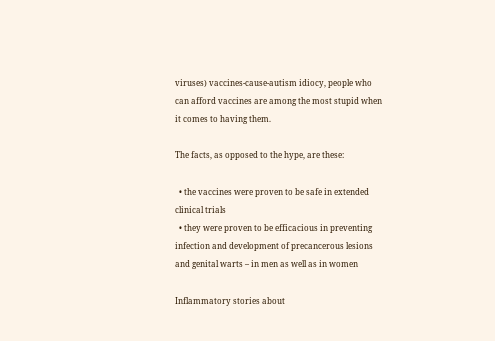viruses) vaccines-cause-autism idiocy, people who can afford vaccines are among the most stupid when it comes to having them.

The facts, as opposed to the hype, are these:

  • the vaccines were proven to be safe in extended clinical trials
  • they were proven to be efficacious in preventing infection and development of precancerous lesions and genital warts – in men as well as in women

Inflammatory stories about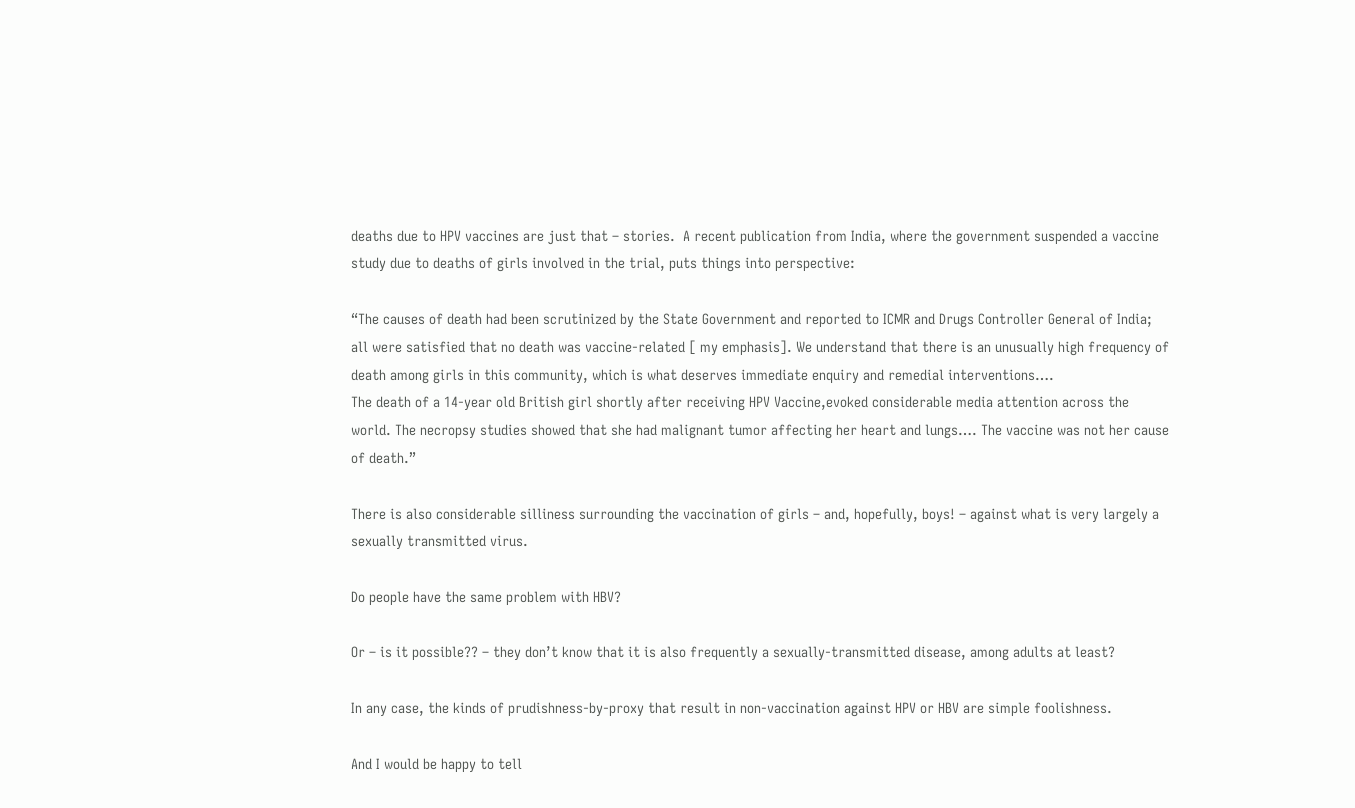deaths due to HPV vaccines are just that – stories.  A recent publication from India, where the government suspended a vaccine study due to deaths of girls involved in the trial, puts things into perspective:

“The causes of death had been scrutinized by the State Government and reported to ICMR and Drugs Controller General of India; all were satisfied that no death was vaccine-related [ my emphasis]. We understand that there is an unusually high frequency of death among girls in this community, which is what deserves immediate enquiry and remedial interventions….
The death of a 14-year old British girl shortly after receiving HPV Vaccine,evoked considerable media attention across the world. The necropsy studies showed that she had malignant tumor affecting her heart and lungs…. The vaccine was not her cause of death.”

There is also considerable silliness surrounding the vaccination of girls – and, hopefully, boys! – against what is very largely a sexually transmitted virus.

Do people have the same problem with HBV?

Or – is it possible?? – they don’t know that it is also frequently a sexually-transmitted disease, among adults at least?

In any case, the kinds of prudishness-by-proxy that result in non-vaccination against HPV or HBV are simple foolishness.

And I would be happy to tell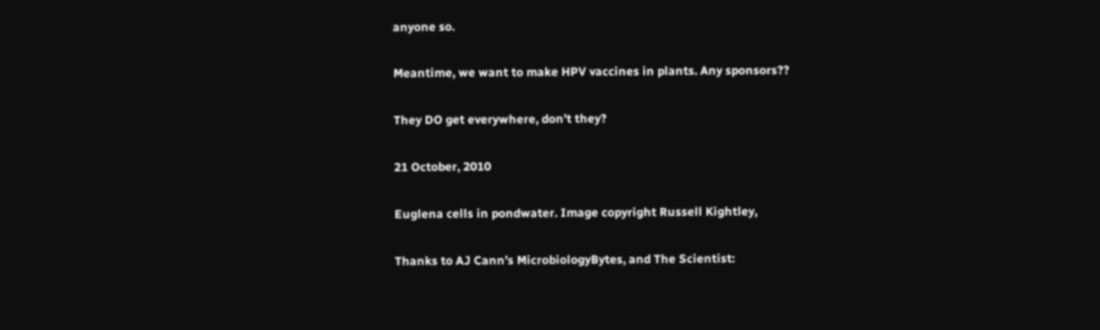anyone so.

Meantime, we want to make HPV vaccines in plants. Any sponsors??

They DO get everywhere, don’t they?

21 October, 2010

Euglena cells in pondwater. Image copyright Russell Kightley,

Thanks to AJ Cann’s MicrobiologyBytes, and The Scientist: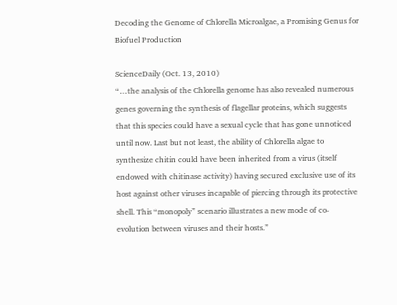Decoding the Genome of Chlorella Microalgae, a Promising Genus for Biofuel Production

ScienceDaily (Oct. 13, 2010)
“…the analysis of the Chlorella genome has also revealed numerous genes governing the synthesis of flagellar proteins, which suggests that this species could have a sexual cycle that has gone unnoticed until now. Last but not least, the ability of Chlorella algae to synthesize chitin could have been inherited from a virus (itself endowed with chitinase activity) having secured exclusive use of its host against other viruses incapable of piercing through its protective shell. This “monopoly” scenario illustrates a new mode of co-evolution between viruses and their hosts.”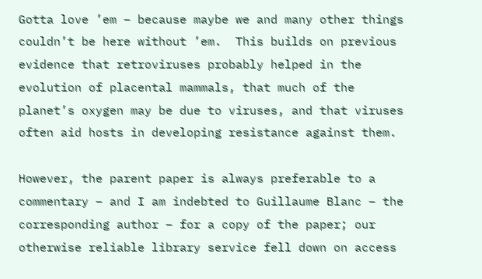Gotta love ’em – because maybe we and many other things couldn’t be here without ’em.  This builds on previous evidence that retroviruses probably helped in the evolution of placental mammals, that much of the planet’s oxygen may be due to viruses, and that viruses often aid hosts in developing resistance against them.

However, the parent paper is always preferable to a commentary – and I am indebted to Guillaume Blanc – the corresponding author – for a copy of the paper; our otherwise reliable library service fell down on access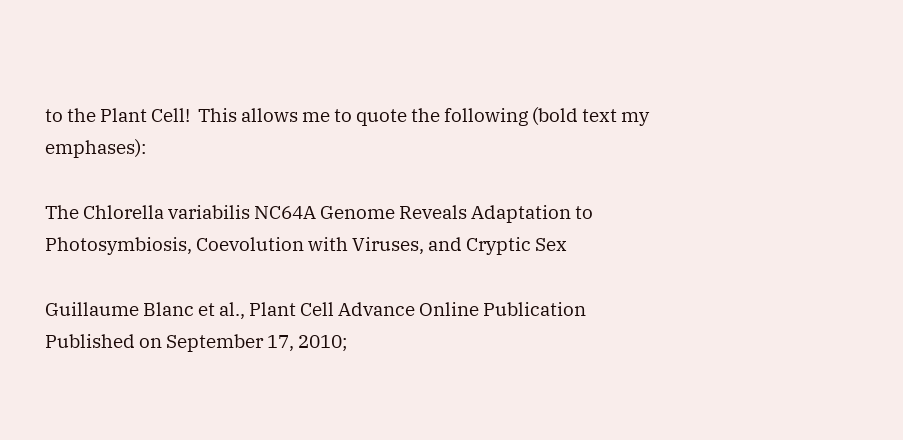to the Plant Cell!  This allows me to quote the following (bold text my emphases):

The Chlorella variabilis NC64A Genome Reveals Adaptation to Photosymbiosis, Coevolution with Viruses, and Cryptic Sex

Guillaume Blanc et al., Plant Cell Advance Online Publication
Published on September 17, 2010;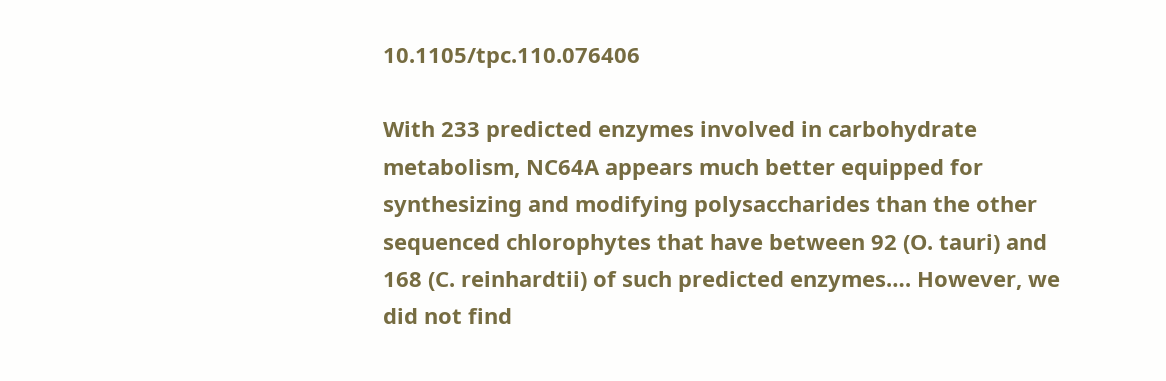10.1105/tpc.110.076406

With 233 predicted enzymes involved in carbohydrate metabolism, NC64A appears much better equipped for synthesizing and modifying polysaccharides than the other sequenced chlorophytes that have between 92 (O. tauri) and 168 (C. reinhardtii) of such predicted enzymes…. However, we did not find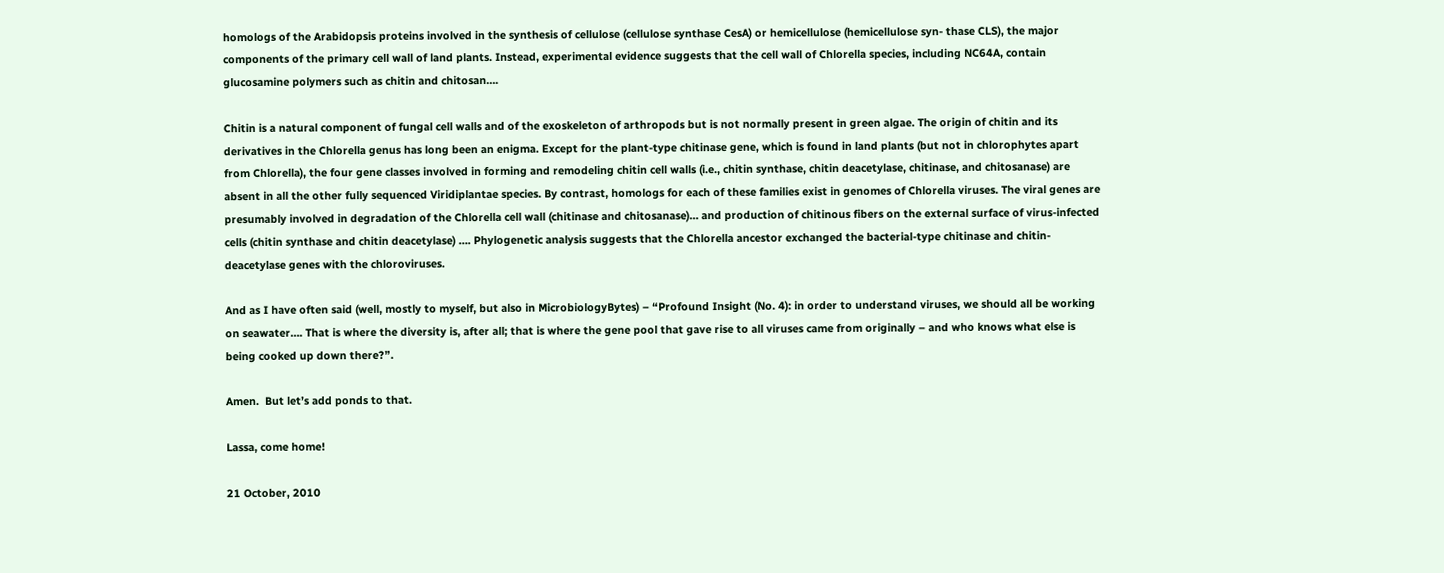homologs of the Arabidopsis proteins involved in the synthesis of cellulose (cellulose synthase CesA) or hemicellulose (hemicellulose syn- thase CLS), the major components of the primary cell wall of land plants. Instead, experimental evidence suggests that the cell wall of Chlorella species, including NC64A, contain glucosamine polymers such as chitin and chitosan….

Chitin is a natural component of fungal cell walls and of the exoskeleton of arthropods but is not normally present in green algae. The origin of chitin and its derivatives in the Chlorella genus has long been an enigma. Except for the plant-type chitinase gene, which is found in land plants (but not in chlorophytes apart from Chlorella), the four gene classes involved in forming and remodeling chitin cell walls (i.e., chitin synthase, chitin deacetylase, chitinase, and chitosanase) are absent in all the other fully sequenced Viridiplantae species. By contrast, homologs for each of these families exist in genomes of Chlorella viruses. The viral genes are presumably involved in degradation of the Chlorella cell wall (chitinase and chitosanase)… and production of chitinous fibers on the external surface of virus-infected cells (chitin synthase and chitin deacetylase) …. Phylogenetic analysis suggests that the Chlorella ancestor exchanged the bacterial-type chitinase and chitin-deacetylase genes with the chloroviruses.

And as I have often said (well, mostly to myself, but also in MicrobiologyBytes) – “Profound Insight (No. 4): in order to understand viruses, we should all be working on seawater…. That is where the diversity is, after all; that is where the gene pool that gave rise to all viruses came from originally – and who knows what else is being cooked up down there?”.

Amen.  But let’s add ponds to that.

Lassa, come home!

21 October, 2010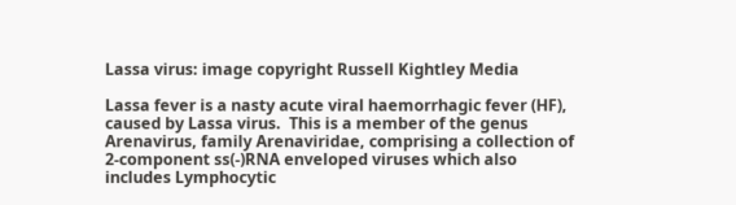Lassa virus: image copyright Russell Kightley Media

Lassa fever is a nasty acute viral haemorrhagic fever (HF), caused by Lassa virus.  This is a member of the genus Arenavirus, family Arenaviridae, comprising a collection of 2-component ss(-)RNA enveloped viruses which also includes Lymphocytic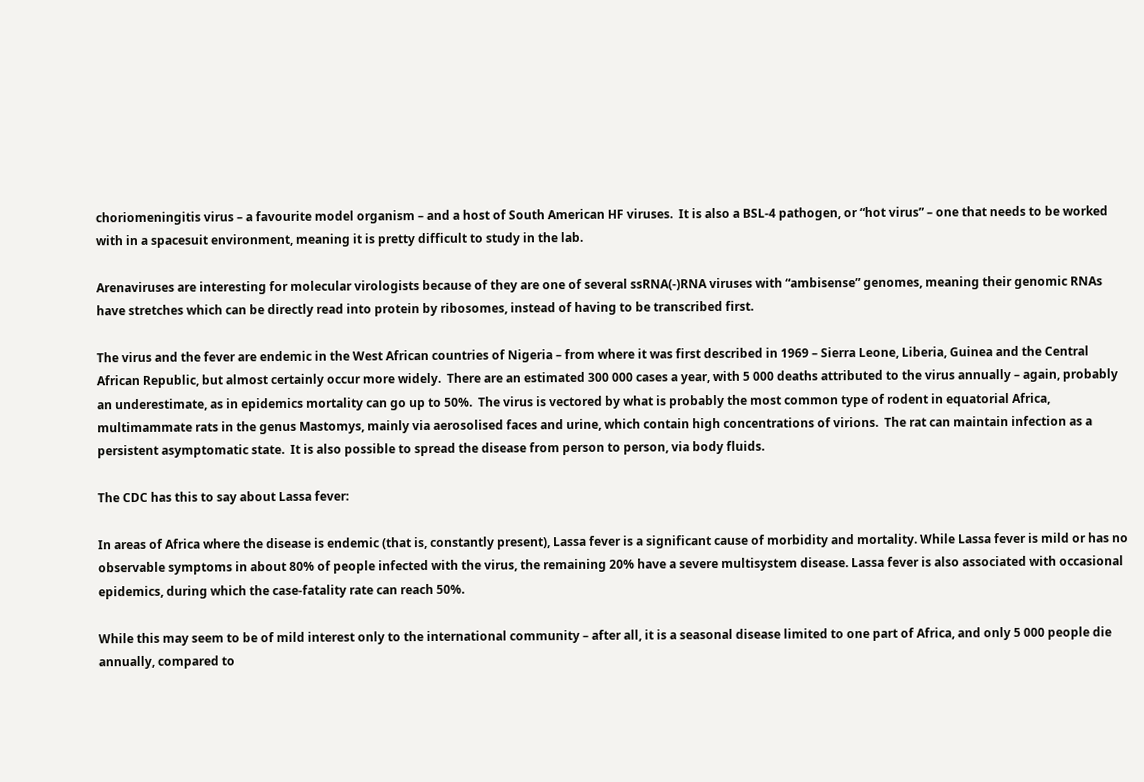choriomeningitis virus – a favourite model organism – and a host of South American HF viruses.  It is also a BSL-4 pathogen, or “hot virus” – one that needs to be worked with in a spacesuit environment, meaning it is pretty difficult to study in the lab.

Arenaviruses are interesting for molecular virologists because of they are one of several ssRNA(-)RNA viruses with “ambisense” genomes, meaning their genomic RNAs have stretches which can be directly read into protein by ribosomes, instead of having to be transcribed first.

The virus and the fever are endemic in the West African countries of Nigeria – from where it was first described in 1969 – Sierra Leone, Liberia, Guinea and the Central African Republic, but almost certainly occur more widely.  There are an estimated 300 000 cases a year, with 5 000 deaths attributed to the virus annually – again, probably an underestimate, as in epidemics mortality can go up to 50%.  The virus is vectored by what is probably the most common type of rodent in equatorial Africa, multimammate rats in the genus Mastomys, mainly via aerosolised faces and urine, which contain high concentrations of virions.  The rat can maintain infection as a persistent asymptomatic state.  It is also possible to spread the disease from person to person, via body fluids.

The CDC has this to say about Lassa fever:

In areas of Africa where the disease is endemic (that is, constantly present), Lassa fever is a significant cause of morbidity and mortality. While Lassa fever is mild or has no observable symptoms in about 80% of people infected with the virus, the remaining 20% have a severe multisystem disease. Lassa fever is also associated with occasional epidemics, during which the case-fatality rate can reach 50%.

While this may seem to be of mild interest only to the international community – after all, it is a seasonal disease limited to one part of Africa, and only 5 000 people die annually, compared to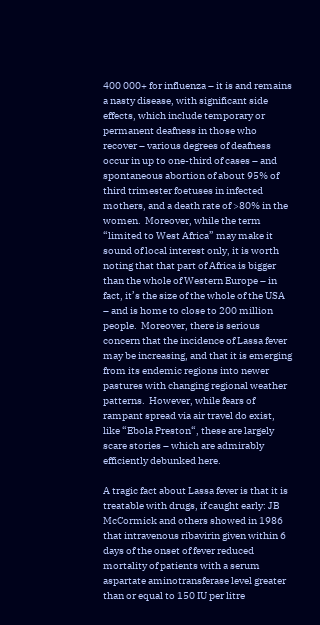400 000+ for influenza – it is and remains a nasty disease, with significant side effects, which include temporary or permanent deafness in those who recover – various degrees of deafness occur in up to one-third of cases – and spontaneous abortion of about 95% of third trimester foetuses in infected mothers, and a death rate of >80% in the women.  Moreover, while the term “limited to West Africa” may make it sound of local interest only, it is worth noting that that part of Africa is bigger than the whole of Western Europe – in fact, it’s the size of the whole of the USA – and is home to close to 200 million people.  Moreover, there is serious concern that the incidence of Lassa fever may be increasing, and that it is emerging from its endemic regions into newer pastures with changing regional weather patterns.  However, while fears of rampant spread via air travel do exist, like “Ebola Preston“, these are largely scare stories – which are admirably efficiently debunked here.

A tragic fact about Lassa fever is that it is treatable with drugs, if caught early: JB McCormick and others showed in 1986 that intravenous ribavirin given within 6 days of the onset of fever reduced mortality of patients with a serum aspartate aminotransferase level greater than or equal to 150 IU per litre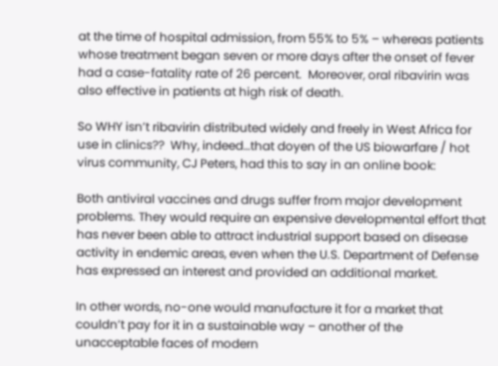at the time of hospital admission, from 55% to 5% – whereas patients whose treatment began seven or more days after the onset of fever had a case-fatality rate of 26 percent.  Moreover, oral ribavirin was also effective in patients at high risk of death.

So WHY isn’t ribavirin distributed widely and freely in West Africa for use in clinics??  Why, indeed…that doyen of the US biowarfare / hot virus community, CJ Peters, had this to say in an online book:

Both antiviral vaccines and drugs suffer from major development problems. They would require an expensive developmental effort that has never been able to attract industrial support based on disease activity in endemic areas, even when the U.S. Department of Defense has expressed an interest and provided an additional market.

In other words, no-one would manufacture it for a market that couldn’t pay for it in a sustainable way – another of the unacceptable faces of modern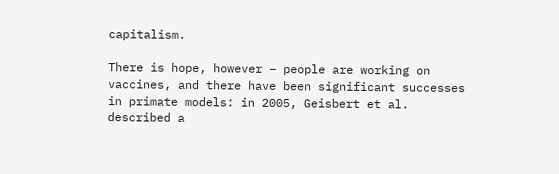capitalism.

There is hope, however – people are working on vaccines, and there have been significant successes in primate models: in 2005, Geisbert et al. described a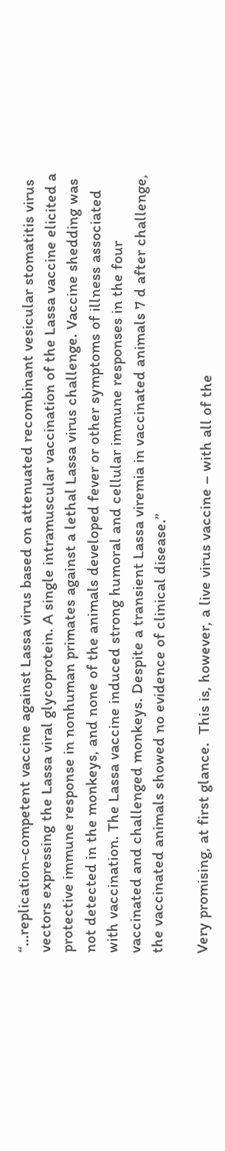“…replication-competent vaccine against Lassa virus based on attenuated recombinant vesicular stomatitis virus vectors expressing the Lassa viral glycoprotein. A single intramuscular vaccination of the Lassa vaccine elicited a protective immune response in nonhuman primates against a lethal Lassa virus challenge. Vaccine shedding was not detected in the monkeys, and none of the animals developed fever or other symptoms of illness associated with vaccination. The Lassa vaccine induced strong humoral and cellular immune responses in the four vaccinated and challenged monkeys. Despite a transient Lassa viremia in vaccinated animals 7 d after challenge, the vaccinated animals showed no evidence of clinical disease.”

Very promising, at first glance.  This is, however, a live virus vaccine – with all of the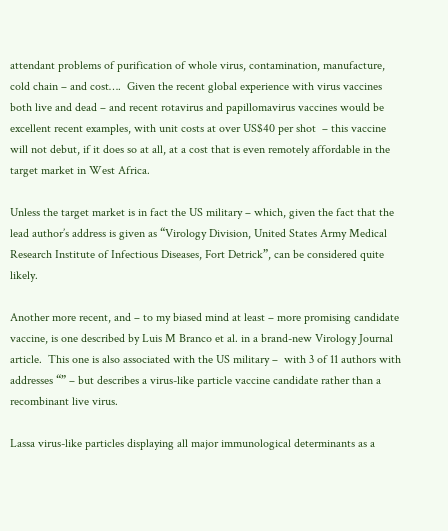attendant problems of purification of whole virus, contamination, manufacture, cold chain – and cost….  Given the recent global experience with virus vaccines both live and dead – and recent rotavirus and papillomavirus vaccines would be excellent recent examples, with unit costs at over US$40 per shot  – this vaccine will not debut, if it does so at all, at a cost that is even remotely affordable in the target market in West Africa.

Unless the target market is in fact the US military – which, given the fact that the lead author’s address is given as “Virology Division, United States Army Medical Research Institute of Infectious Diseases, Fort Detrick”, can be considered quite likely.

Another more recent, and – to my biased mind at least – more promising candidate vaccine, is one described by Luis M Branco et al. in a brand-new Virology Journal article.  This one is also associated with the US military –  with 3 of 11 authors with addresses “” – but describes a virus-like particle vaccine candidate rather than a recombinant live virus.

Lassa virus-like particles displaying all major immunological determinants as a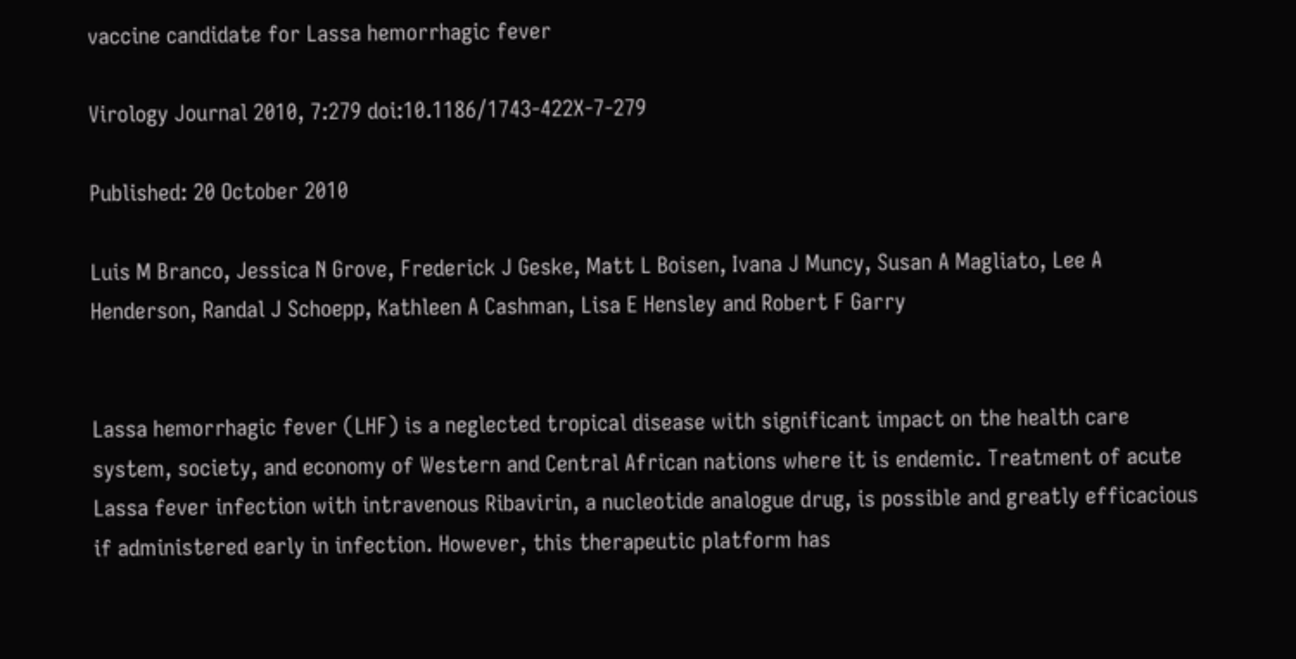vaccine candidate for Lassa hemorrhagic fever

Virology Journal 2010, 7:279 doi:10.1186/1743-422X-7-279

Published: 20 October 2010

Luis M Branco, Jessica N Grove, Frederick J Geske, Matt L Boisen, Ivana J Muncy, Susan A Magliato, Lee A Henderson, Randal J Schoepp, Kathleen A Cashman, Lisa E Hensley and Robert F Garry


Lassa hemorrhagic fever (LHF) is a neglected tropical disease with significant impact on the health care system, society, and economy of Western and Central African nations where it is endemic. Treatment of acute Lassa fever infection with intravenous Ribavirin, a nucleotide analogue drug, is possible and greatly efficacious if administered early in infection. However, this therapeutic platform has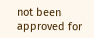not been approved for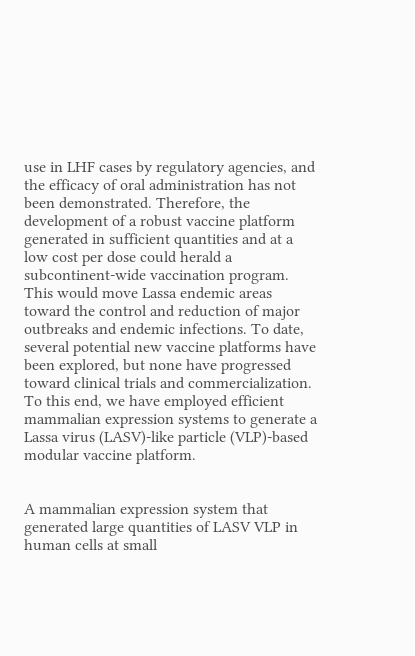use in LHF cases by regulatory agencies, and the efficacy of oral administration has not been demonstrated. Therefore, the development of a robust vaccine platform generated in sufficient quantities and at a low cost per dose could herald a subcontinent-wide vaccination program. This would move Lassa endemic areas toward the control and reduction of major outbreaks and endemic infections. To date, several potential new vaccine platforms have been explored, but none have progressed toward clinical trials and commercialization. To this end, we have employed efficient mammalian expression systems to generate a Lassa virus (LASV)-like particle (VLP)-based modular vaccine platform.


A mammalian expression system that generated large quantities of LASV VLP in human cells at small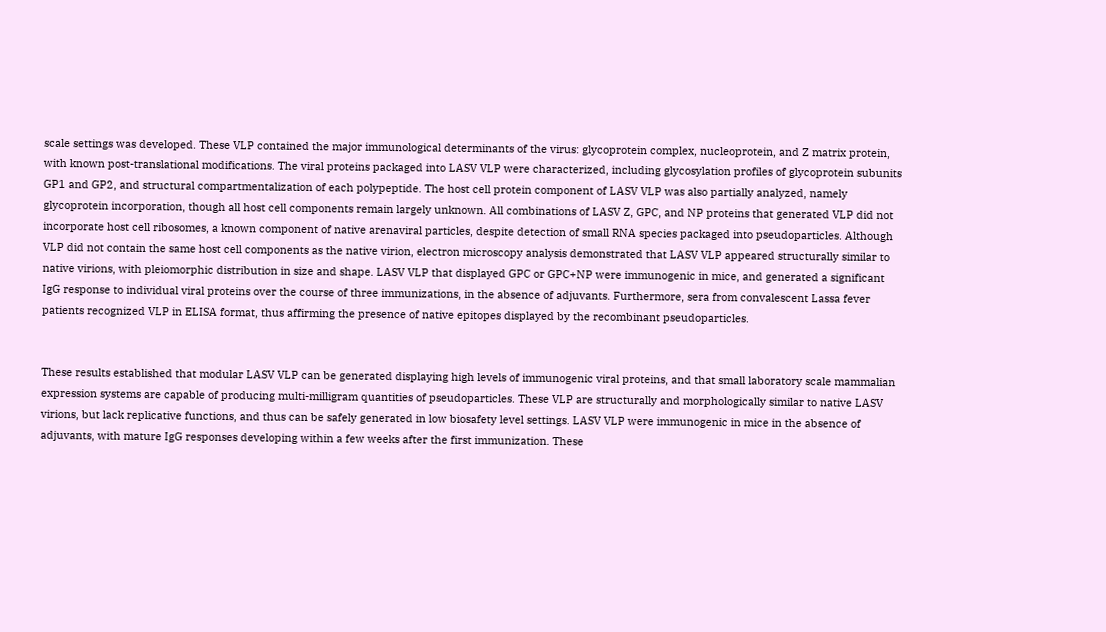scale settings was developed. These VLP contained the major immunological determinants of the virus: glycoprotein complex, nucleoprotein, and Z matrix protein, with known post-translational modifications. The viral proteins packaged into LASV VLP were characterized, including glycosylation profiles of glycoprotein subunits GP1 and GP2, and structural compartmentalization of each polypeptide. The host cell protein component of LASV VLP was also partially analyzed, namely glycoprotein incorporation, though all host cell components remain largely unknown. All combinations of LASV Z, GPC, and NP proteins that generated VLP did not incorporate host cell ribosomes, a known component of native arenaviral particles, despite detection of small RNA species packaged into pseudoparticles. Although VLP did not contain the same host cell components as the native virion, electron microscopy analysis demonstrated that LASV VLP appeared structurally similar to native virions, with pleiomorphic distribution in size and shape. LASV VLP that displayed GPC or GPC+NP were immunogenic in mice, and generated a significant IgG response to individual viral proteins over the course of three immunizations, in the absence of adjuvants. Furthermore, sera from convalescent Lassa fever patients recognized VLP in ELISA format, thus affirming the presence of native epitopes displayed by the recombinant pseudoparticles.


These results established that modular LASV VLP can be generated displaying high levels of immunogenic viral proteins, and that small laboratory scale mammalian expression systems are capable of producing multi-milligram quantities of pseudoparticles. These VLP are structurally and morphologically similar to native LASV virions, but lack replicative functions, and thus can be safely generated in low biosafety level settings. LASV VLP were immunogenic in mice in the absence of adjuvants, with mature IgG responses developing within a few weeks after the first immunization. These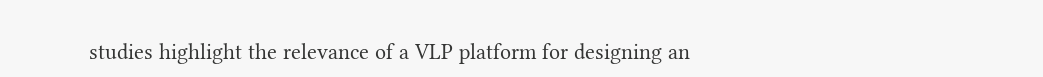studies highlight the relevance of a VLP platform for designing an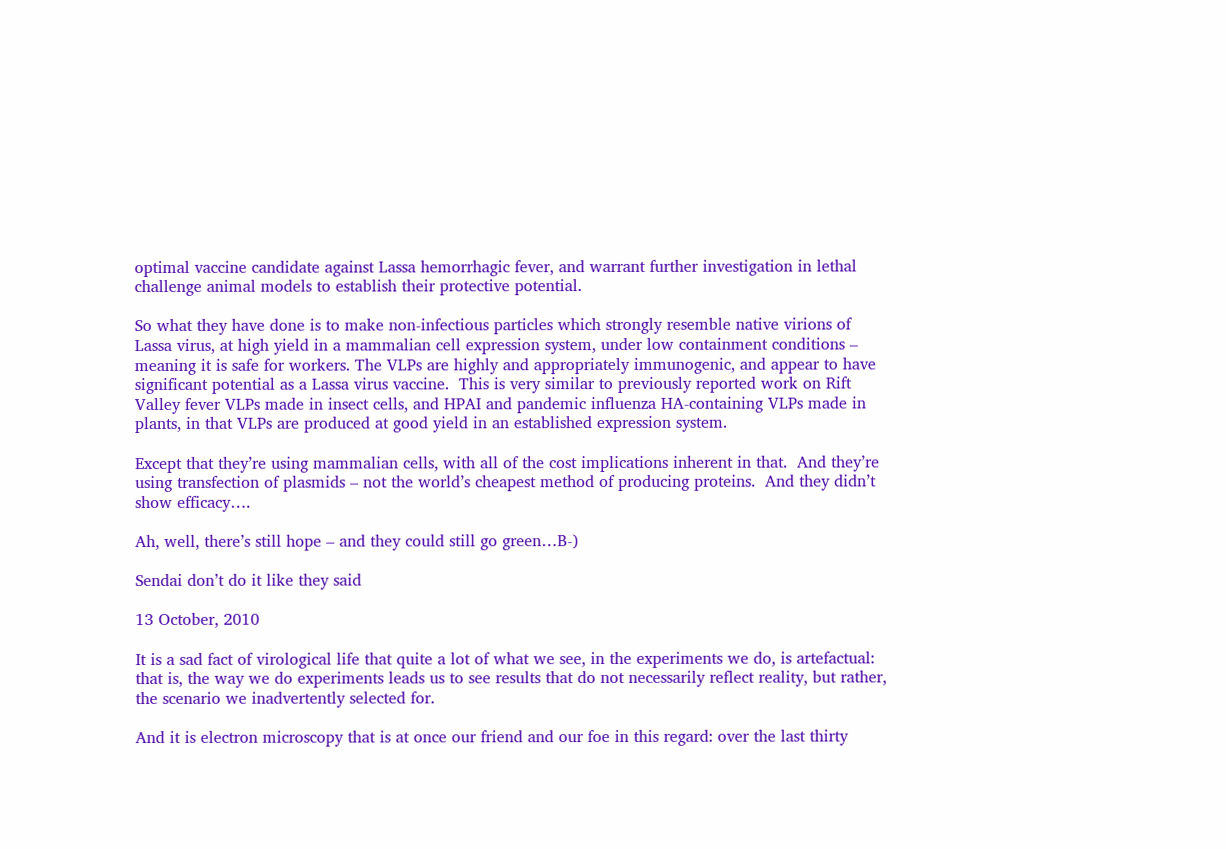optimal vaccine candidate against Lassa hemorrhagic fever, and warrant further investigation in lethal challenge animal models to establish their protective potential.

So what they have done is to make non-infectious particles which strongly resemble native virions of Lassa virus, at high yield in a mammalian cell expression system, under low containment conditions – meaning it is safe for workers. The VLPs are highly and appropriately immunogenic, and appear to have significant potential as a Lassa virus vaccine.  This is very similar to previously reported work on Rift Valley fever VLPs made in insect cells, and HPAI and pandemic influenza HA-containing VLPs made in plants, in that VLPs are produced at good yield in an established expression system.

Except that they’re using mammalian cells, with all of the cost implications inherent in that.  And they’re using transfection of plasmids – not the world’s cheapest method of producing proteins.  And they didn’t show efficacy….

Ah, well, there’s still hope – and they could still go green…B-)

Sendai don’t do it like they said

13 October, 2010

It is a sad fact of virological life that quite a lot of what we see, in the experiments we do, is artefactual: that is, the way we do experiments leads us to see results that do not necessarily reflect reality, but rather, the scenario we inadvertently selected for.

And it is electron microscopy that is at once our friend and our foe in this regard: over the last thirty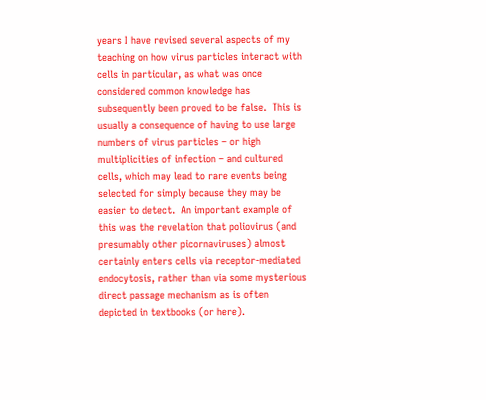years I have revised several aspects of my teaching on how virus particles interact with cells in particular, as what was once considered common knowledge has subsequently been proved to be false.  This is usually a consequence of having to use large numbers of virus particles – or high multiplicities of infection – and cultured cells, which may lead to rare events being selected for simply because they may be easier to detect.  An important example of this was the revelation that poliovirus (and presumably other picornaviruses) almost certainly enters cells via receptor-mediated endocytosis, rather than via some mysterious direct passage mechanism as is often depicted in textbooks (or here).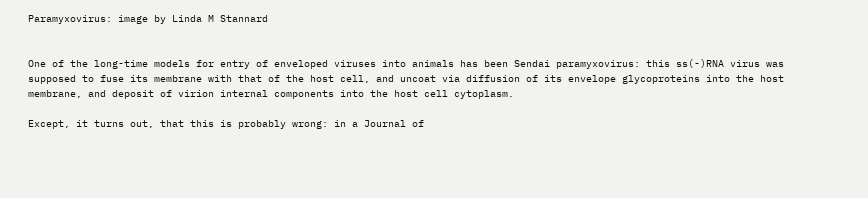Paramyxovirus: image by Linda M Stannard


One of the long-time models for entry of enveloped viruses into animals has been Sendai paramyxovirus: this ss(-)RNA virus was supposed to fuse its membrane with that of the host cell, and uncoat via diffusion of its envelope glycoproteins into the host membrane, and deposit of virion internal components into the host cell cytoplasm.

Except, it turns out, that this is probably wrong: in a Journal of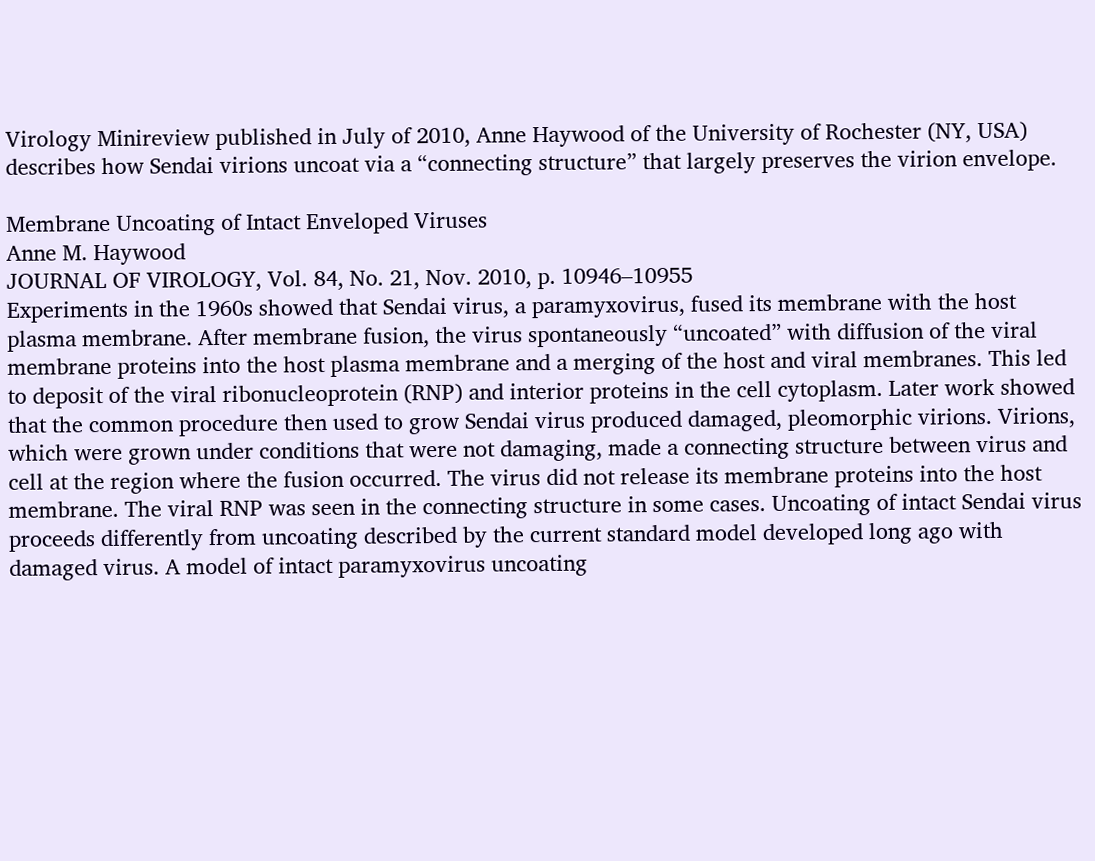Virology Minireview published in July of 2010, Anne Haywood of the University of Rochester (NY, USA) describes how Sendai virions uncoat via a “connecting structure” that largely preserves the virion envelope.

Membrane Uncoating of Intact Enveloped Viruses
Anne M. Haywood
JOURNAL OF VIROLOGY, Vol. 84, No. 21, Nov. 2010, p. 10946–10955
Experiments in the 1960s showed that Sendai virus, a paramyxovirus, fused its membrane with the host plasma membrane. After membrane fusion, the virus spontaneously “uncoated” with diffusion of the viral membrane proteins into the host plasma membrane and a merging of the host and viral membranes. This led to deposit of the viral ribonucleoprotein (RNP) and interior proteins in the cell cytoplasm. Later work showed that the common procedure then used to grow Sendai virus produced damaged, pleomorphic virions. Virions, which were grown under conditions that were not damaging, made a connecting structure between virus and cell at the region where the fusion occurred. The virus did not release its membrane proteins into the host membrane. The viral RNP was seen in the connecting structure in some cases. Uncoating of intact Sendai virus proceeds differently from uncoating described by the current standard model developed long ago with damaged virus. A model of intact paramyxovirus uncoating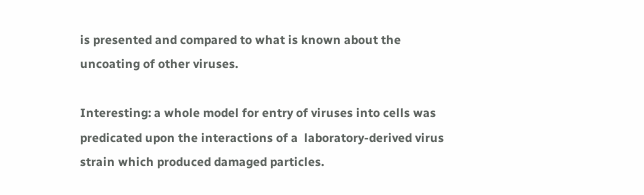is presented and compared to what is known about the uncoating of other viruses.

Interesting: a whole model for entry of viruses into cells was predicated upon the interactions of a  laboratory-derived virus strain which produced damaged particles.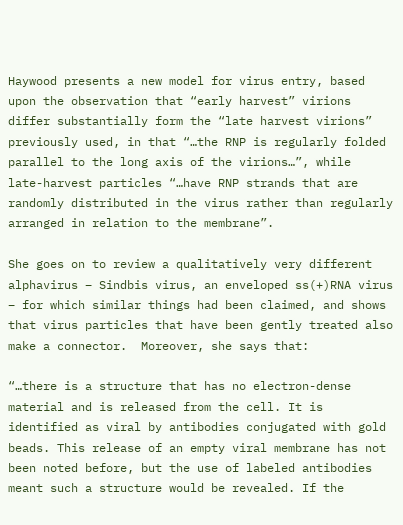Haywood presents a new model for virus entry, based upon the observation that “early harvest” virions differ substantially form the “late harvest virions” previously used, in that “…the RNP is regularly folded parallel to the long axis of the virions…”, while  late-harvest particles “…have RNP strands that are randomly distributed in the virus rather than regularly arranged in relation to the membrane”.

She goes on to review a qualitatively very different alphavirus – Sindbis virus, an enveloped ss(+)RNA virus – for which similar things had been claimed, and shows that virus particles that have been gently treated also make a connector.  Moreover, she says that:

“…there is a structure that has no electron-dense material and is released from the cell. It is identified as viral by antibodies conjugated with gold beads. This release of an empty viral membrane has not been noted before, but the use of labeled antibodies meant such a structure would be revealed. If the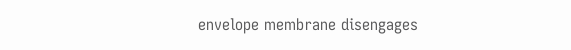envelope membrane disengages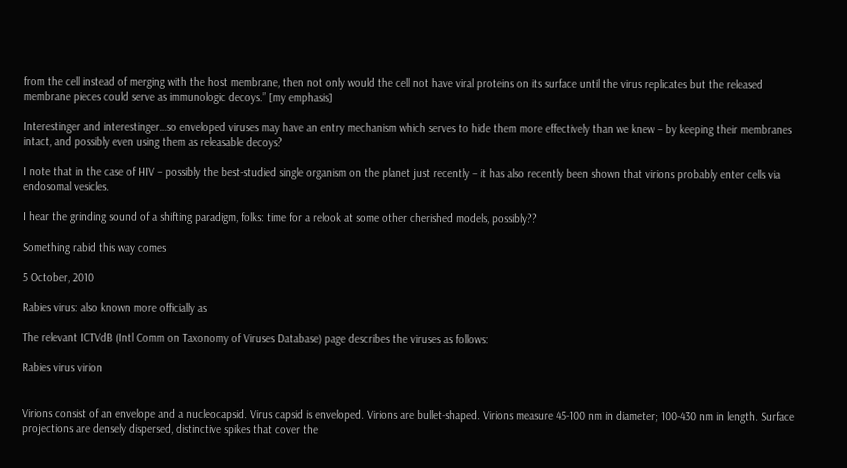from the cell instead of merging with the host membrane, then not only would the cell not have viral proteins on its surface until the virus replicates but the released membrane pieces could serve as immunologic decoys.” [my emphasis]

Interestinger and interestinger…so enveloped viruses may have an entry mechanism which serves to hide them more effectively than we knew – by keeping their membranes intact, and possibly even using them as releasable decoys?

I note that in the case of HIV – possibly the best-studied single organism on the planet just recently – it has also recently been shown that virions probably enter cells via endosomal vesicles.

I hear the grinding sound of a shifting paradigm, folks: time for a relook at some other cherished models, possibly??

Something rabid this way comes

5 October, 2010

Rabies virus: also known more officially as

The relevant ICTVdB (Intl Comm on Taxonomy of Viruses Database) page describes the viruses as follows:

Rabies virus virion


Virions consist of an envelope and a nucleocapsid. Virus capsid is enveloped. Virions are bullet-shaped. Virions measure 45-100 nm in diameter; 100-430 nm in length. Surface projections are densely dispersed, distinctive spikes that cover the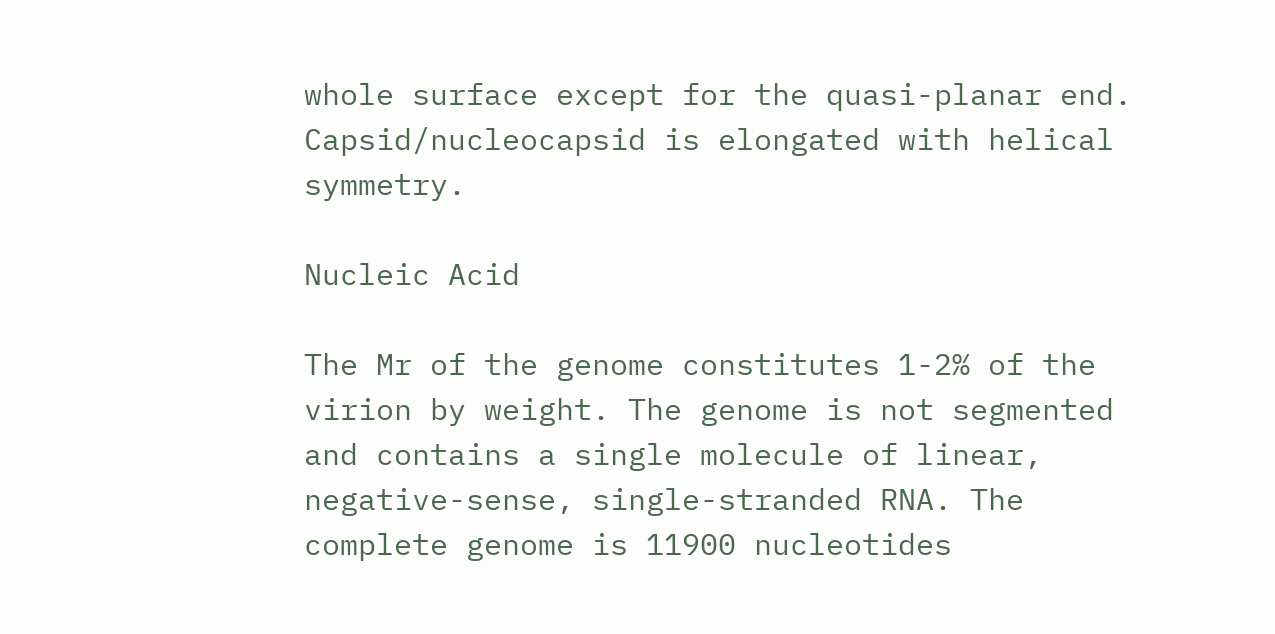whole surface except for the quasi-planar end. Capsid/nucleocapsid is elongated with helical symmetry.

Nucleic Acid

The Mr of the genome constitutes 1-2% of the virion by weight. The genome is not segmented and contains a single molecule of linear, negative-sense, single-stranded RNA. The complete genome is 11900 nucleotides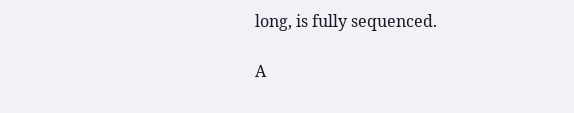long, is fully sequenced.

A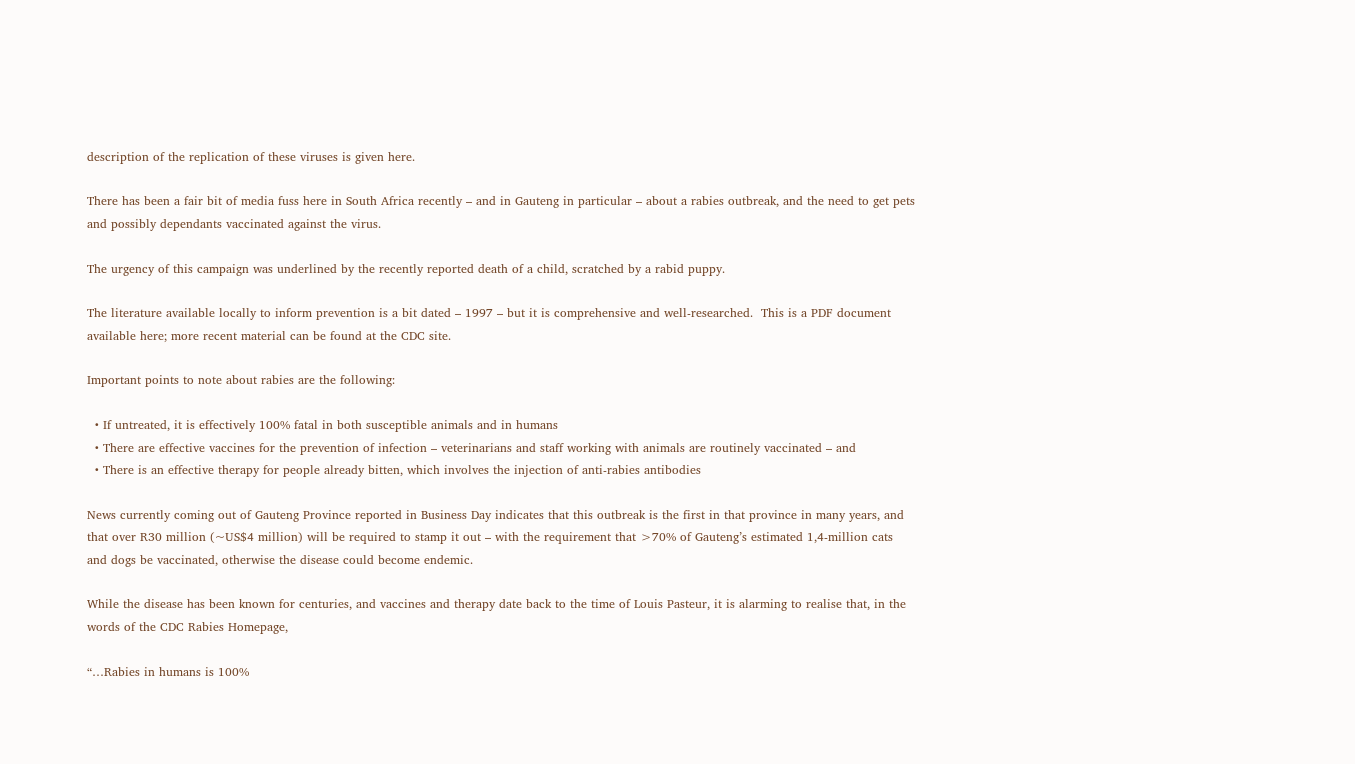description of the replication of these viruses is given here.

There has been a fair bit of media fuss here in South Africa recently – and in Gauteng in particular – about a rabies outbreak, and the need to get pets and possibly dependants vaccinated against the virus.

The urgency of this campaign was underlined by the recently reported death of a child, scratched by a rabid puppy.

The literature available locally to inform prevention is a bit dated – 1997 – but it is comprehensive and well-researched.  This is a PDF document available here; more recent material can be found at the CDC site.

Important points to note about rabies are the following:

  • If untreated, it is effectively 100% fatal in both susceptible animals and in humans
  • There are effective vaccines for the prevention of infection – veterinarians and staff working with animals are routinely vaccinated – and
  • There is an effective therapy for people already bitten, which involves the injection of anti-rabies antibodies

News currently coming out of Gauteng Province reported in Business Day indicates that this outbreak is the first in that province in many years, and that over R30 million (~US$4 million) will be required to stamp it out – with the requirement that >70% of Gauteng’s estimated 1,4-million cats and dogs be vaccinated, otherwise the disease could become endemic.

While the disease has been known for centuries, and vaccines and therapy date back to the time of Louis Pasteur, it is alarming to realise that, in the words of the CDC Rabies Homepage,

“…Rabies in humans is 100%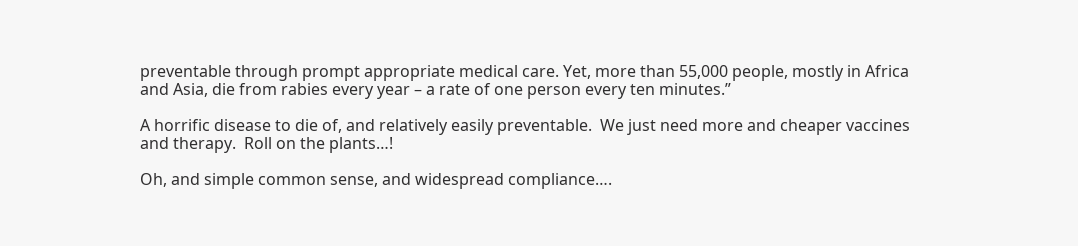preventable through prompt appropriate medical care. Yet, more than 55,000 people, mostly in Africa and Asia, die from rabies every year – a rate of one person every ten minutes.”

A horrific disease to die of, and relatively easily preventable.  We just need more and cheaper vaccines and therapy.  Roll on the plants…!

Oh, and simple common sense, and widespread compliance….